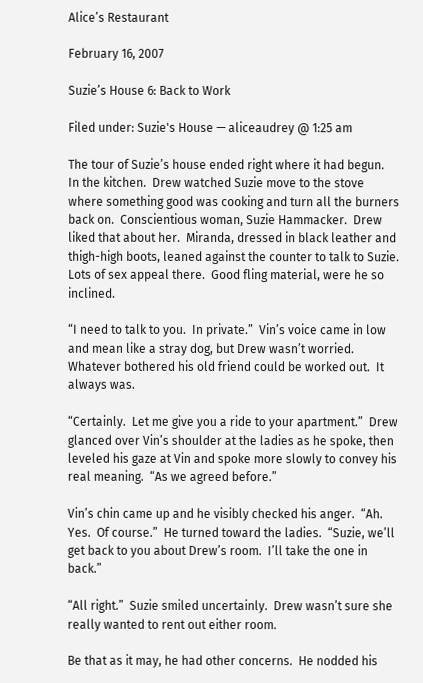Alice’s Restaurant

February 16, 2007

Suzie’s House 6: Back to Work

Filed under: Suzie's House — aliceaudrey @ 1:25 am

The tour of Suzie’s house ended right where it had begun.  In the kitchen.  Drew watched Suzie move to the stove where something good was cooking and turn all the burners back on.  Conscientious woman, Suzie Hammacker.  Drew liked that about her.  Miranda, dressed in black leather and thigh-high boots, leaned against the counter to talk to Suzie.  Lots of sex appeal there.  Good fling material, were he so inclined.

“I need to talk to you.  In private.”  Vin’s voice came in low and mean like a stray dog, but Drew wasn’t worried.  Whatever bothered his old friend could be worked out.  It always was.

“Certainly.  Let me give you a ride to your apartment.”  Drew glanced over Vin’s shoulder at the ladies as he spoke, then leveled his gaze at Vin and spoke more slowly to convey his real meaning.  “As we agreed before.”

Vin’s chin came up and he visibly checked his anger.  “Ah.  Yes.  Of course.”  He turned toward the ladies.  “Suzie, we’ll get back to you about Drew’s room.  I’ll take the one in back.”

“All right.”  Suzie smiled uncertainly.  Drew wasn’t sure she really wanted to rent out either room.

Be that as it may, he had other concerns.  He nodded his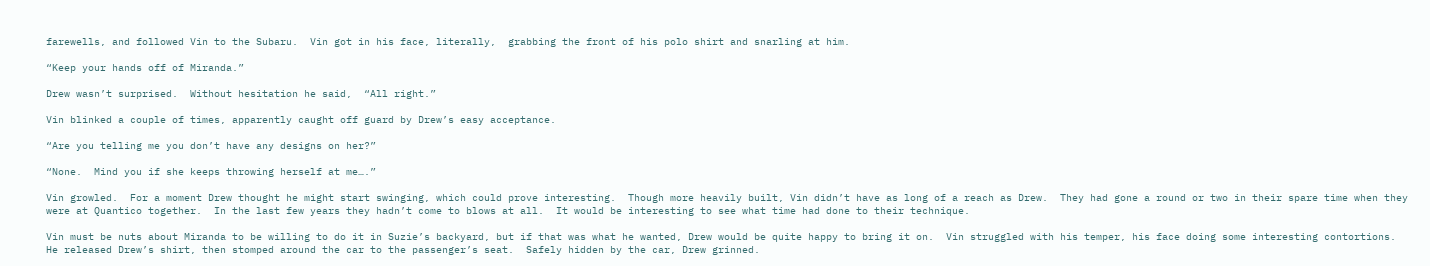farewells, and followed Vin to the Subaru.  Vin got in his face, literally,  grabbing the front of his polo shirt and snarling at him.

“Keep your hands off of Miranda.”

Drew wasn’t surprised.  Without hesitation he said,  “All right.”

Vin blinked a couple of times, apparently caught off guard by Drew’s easy acceptance.

“Are you telling me you don’t have any designs on her?”

“None.  Mind you if she keeps throwing herself at me….”

Vin growled.  For a moment Drew thought he might start swinging, which could prove interesting.  Though more heavily built, Vin didn’t have as long of a reach as Drew.  They had gone a round or two in their spare time when they were at Quantico together.  In the last few years they hadn’t come to blows at all.  It would be interesting to see what time had done to their technique.

Vin must be nuts about Miranda to be willing to do it in Suzie’s backyard, but if that was what he wanted, Drew would be quite happy to bring it on.  Vin struggled with his temper, his face doing some interesting contortions.  He released Drew’s shirt, then stomped around the car to the passenger’s seat.  Safely hidden by the car, Drew grinned.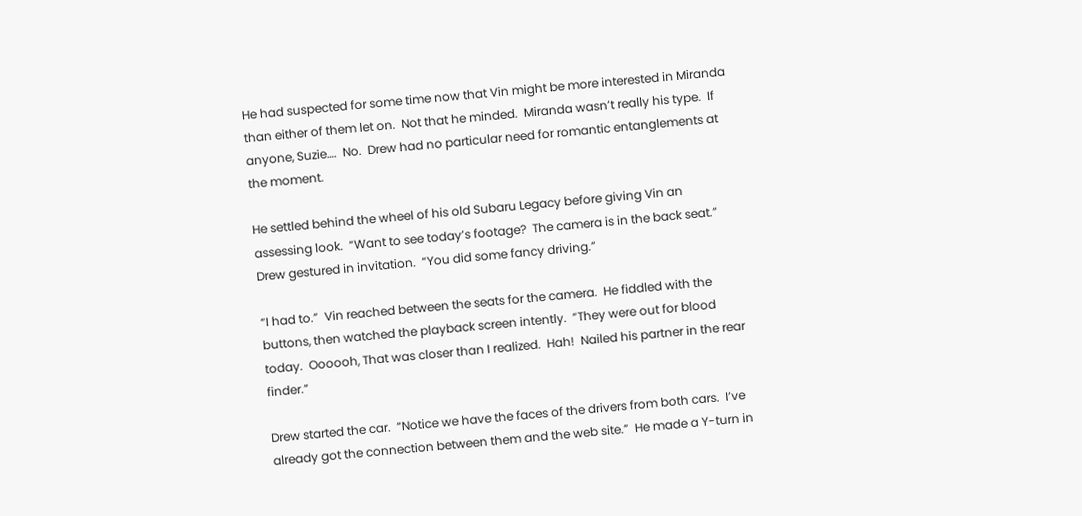He had suspected for some time now that Vin might be more interested in Miranda than either of them let on.  Not that he minded.  Miranda wasn’t really his type.  If anyone, Suzie….  No.  Drew had no particular need for romantic entanglements at the moment.

He settled behind the wheel of his old Subaru Legacy before giving Vin an assessing look.  “Want to see today’s footage?  The camera is in the back seat.”  Drew gestured in invitation.  “You did some fancy driving.”

“I had to.”  Vin reached between the seats for the camera.  He fiddled with the buttons, then watched the playback screen intently.  “They were out for blood today.  Oooooh, That was closer than I realized.  Hah!  Nailed his partner in the rear finder.”

Drew started the car.  “Notice we have the faces of the drivers from both cars.  I’ve already got the connection between them and the web site.”  He made a Y-turn in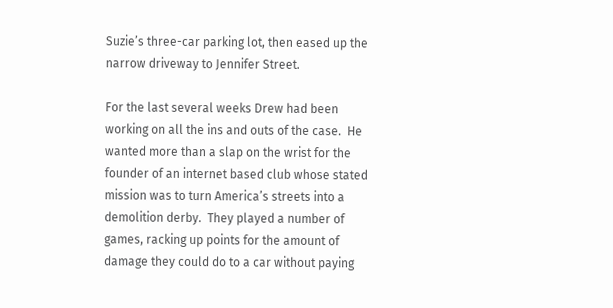Suzie’s three-car parking lot, then eased up the narrow driveway to Jennifer Street.

For the last several weeks Drew had been working on all the ins and outs of the case.  He wanted more than a slap on the wrist for the founder of an internet based club whose stated mission was to turn America’s streets into a demolition derby.  They played a number of games, racking up points for the amount of damage they could do to a car without paying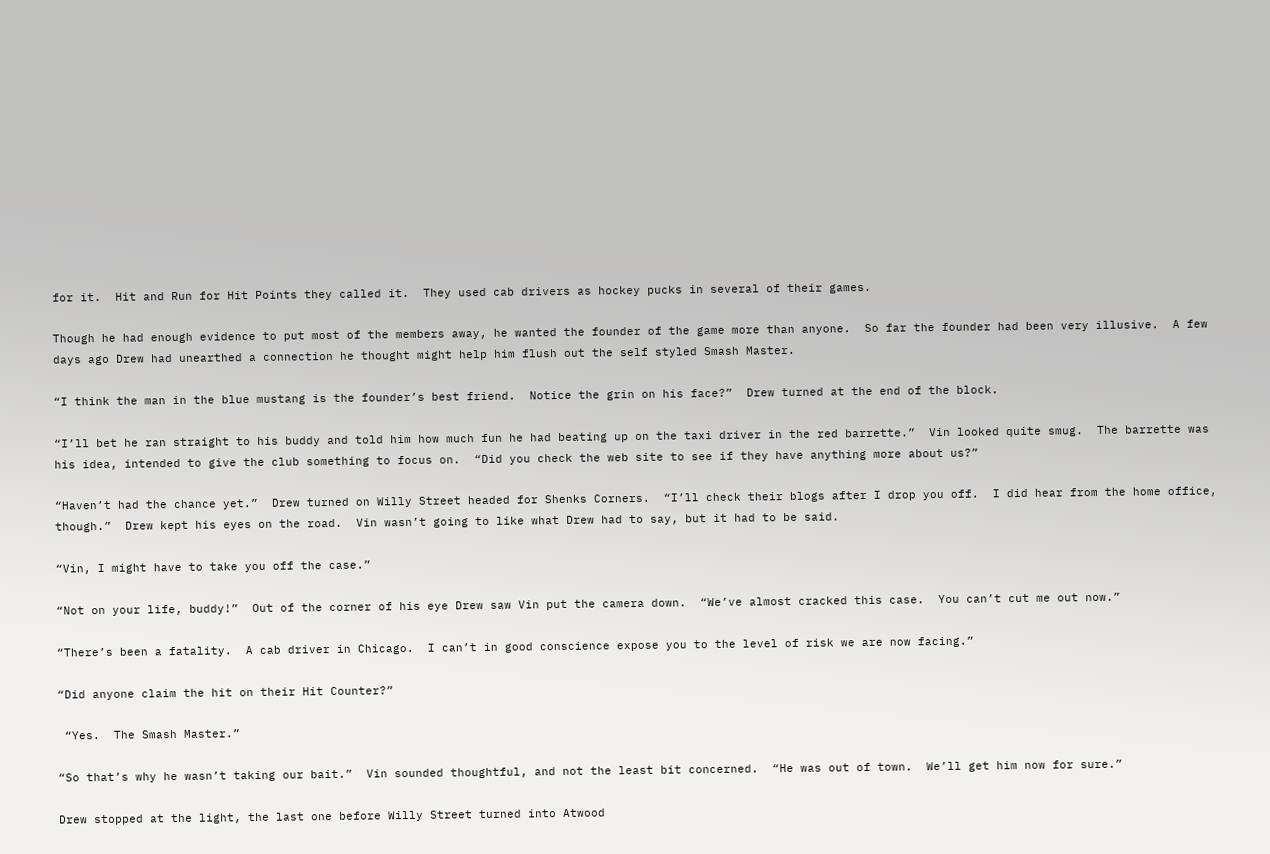for it.  Hit and Run for Hit Points they called it.  They used cab drivers as hockey pucks in several of their games.

Though he had enough evidence to put most of the members away, he wanted the founder of the game more than anyone.  So far the founder had been very illusive.  A few days ago Drew had unearthed a connection he thought might help him flush out the self styled Smash Master.

“I think the man in the blue mustang is the founder’s best friend.  Notice the grin on his face?”  Drew turned at the end of the block.

“I’ll bet he ran straight to his buddy and told him how much fun he had beating up on the taxi driver in the red barrette.”  Vin looked quite smug.  The barrette was his idea, intended to give the club something to focus on.  “Did you check the web site to see if they have anything more about us?”

“Haven’t had the chance yet.”  Drew turned on Willy Street headed for Shenks Corners.  “I’ll check their blogs after I drop you off.  I did hear from the home office, though.”  Drew kept his eyes on the road.  Vin wasn’t going to like what Drew had to say, but it had to be said.

“Vin, I might have to take you off the case.”

“Not on your life, buddy!”  Out of the corner of his eye Drew saw Vin put the camera down.  “We’ve almost cracked this case.  You can’t cut me out now.”

“There’s been a fatality.  A cab driver in Chicago.  I can’t in good conscience expose you to the level of risk we are now facing.”

“Did anyone claim the hit on their Hit Counter?”

 “Yes.  The Smash Master.”

“So that’s why he wasn’t taking our bait.”  Vin sounded thoughtful, and not the least bit concerned.  “He was out of town.  We’ll get him now for sure.”

Drew stopped at the light, the last one before Willy Street turned into Atwood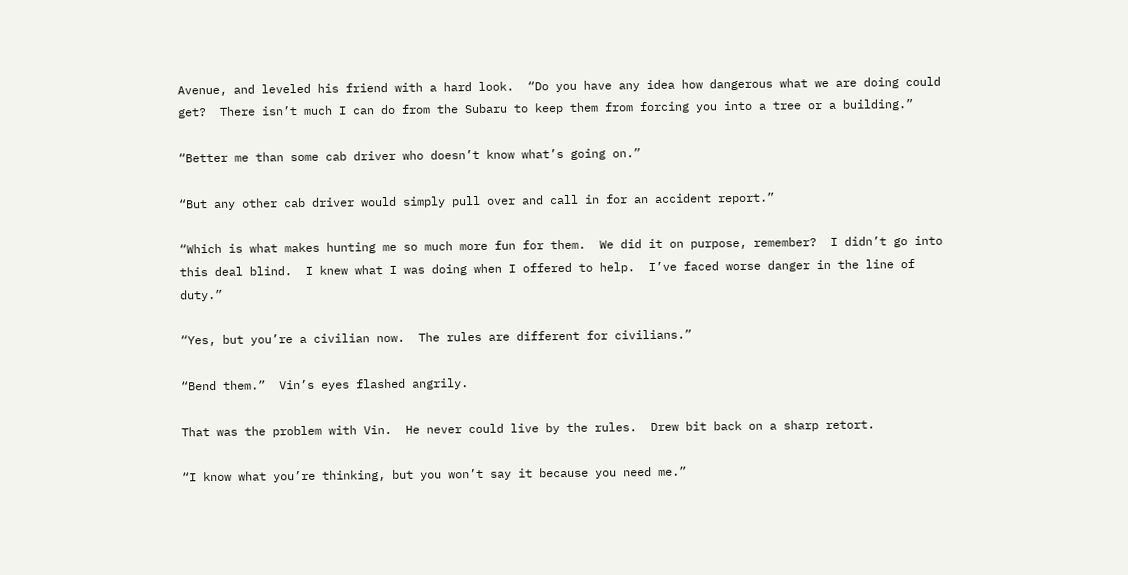Avenue, and leveled his friend with a hard look.  “Do you have any idea how dangerous what we are doing could get?  There isn’t much I can do from the Subaru to keep them from forcing you into a tree or a building.”

“Better me than some cab driver who doesn’t know what’s going on.”

“But any other cab driver would simply pull over and call in for an accident report.”

“Which is what makes hunting me so much more fun for them.  We did it on purpose, remember?  I didn’t go into this deal blind.  I knew what I was doing when I offered to help.  I’ve faced worse danger in the line of duty.”

“Yes, but you’re a civilian now.  The rules are different for civilians.”

“Bend them.”  Vin’s eyes flashed angrily.

That was the problem with Vin.  He never could live by the rules.  Drew bit back on a sharp retort.

“I know what you’re thinking, but you won’t say it because you need me.”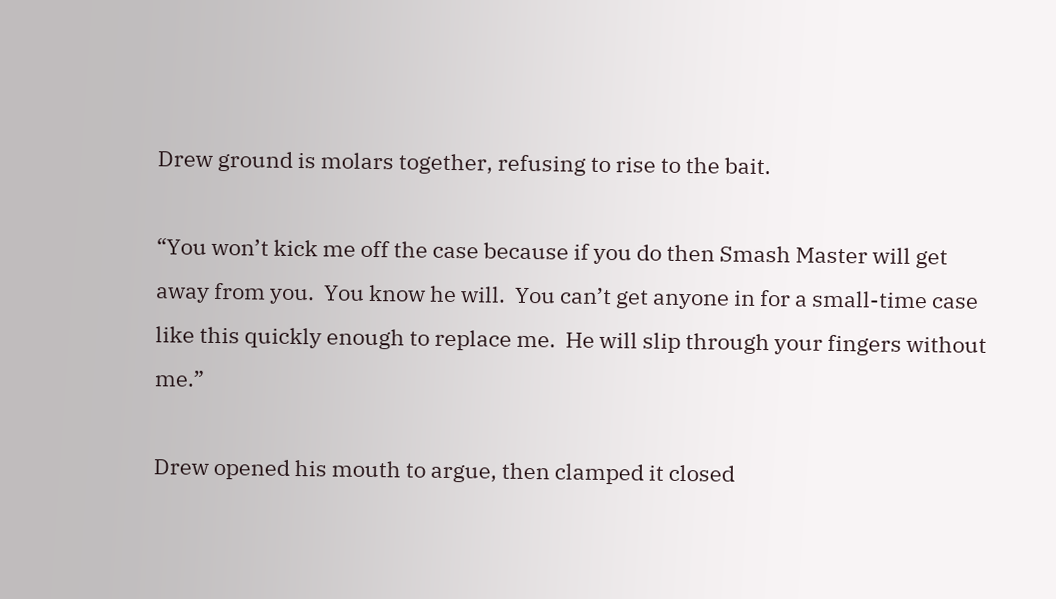Drew ground is molars together, refusing to rise to the bait.

“You won’t kick me off the case because if you do then Smash Master will get away from you.  You know he will.  You can’t get anyone in for a small-time case like this quickly enough to replace me.  He will slip through your fingers without me.”

Drew opened his mouth to argue, then clamped it closed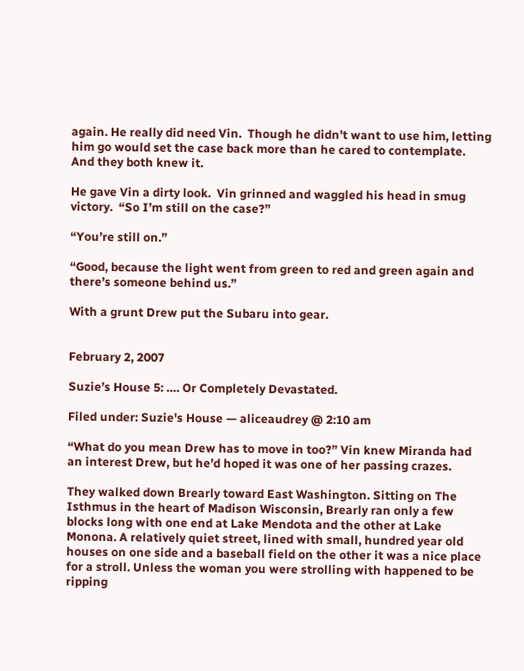again. He really did need Vin.  Though he didn’t want to use him, letting him go would set the case back more than he cared to contemplate.  And they both knew it.

He gave Vin a dirty look.  Vin grinned and waggled his head in smug victory.  “So I’m still on the case?”

“You’re still on.”

“Good, because the light went from green to red and green again and there’s someone behind us.”

With a grunt Drew put the Subaru into gear.


February 2, 2007

Suzie’s House 5: …. Or Completely Devastated.

Filed under: Suzie's House — aliceaudrey @ 2:10 am

“What do you mean Drew has to move in too?” Vin knew Miranda had an interest Drew, but he’d hoped it was one of her passing crazes.

They walked down Brearly toward East Washington. Sitting on The Isthmus in the heart of Madison Wisconsin, Brearly ran only a few blocks long with one end at Lake Mendota and the other at Lake Monona. A relatively quiet street, lined with small, hundred year old houses on one side and a baseball field on the other it was a nice place for a stroll. Unless the woman you were strolling with happened to be ripping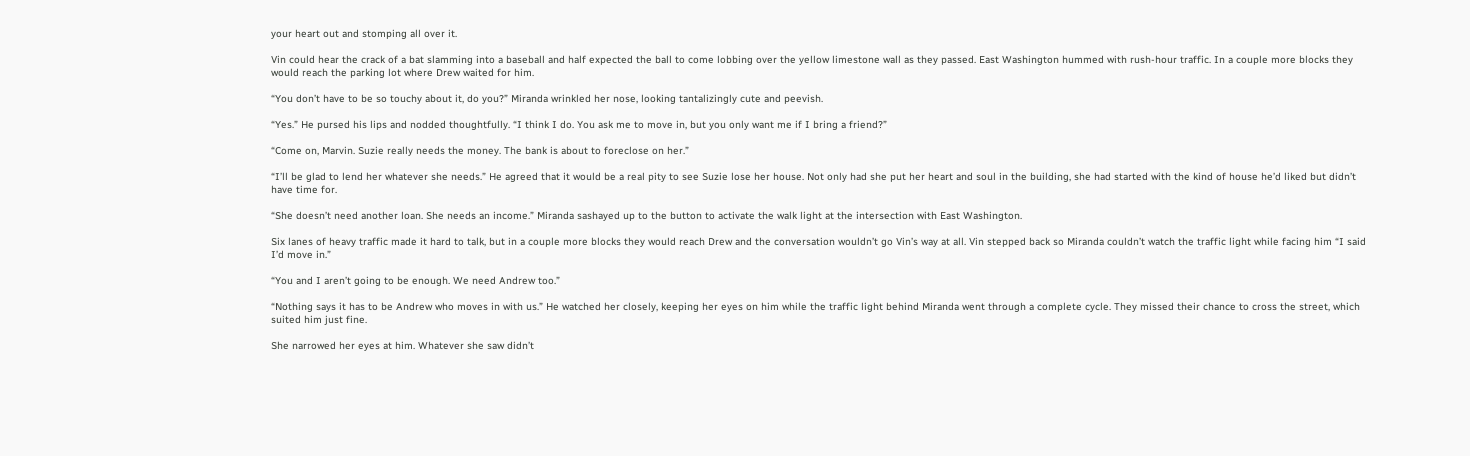your heart out and stomping all over it.

Vin could hear the crack of a bat slamming into a baseball and half expected the ball to come lobbing over the yellow limestone wall as they passed. East Washington hummed with rush-hour traffic. In a couple more blocks they would reach the parking lot where Drew waited for him.

“You don’t have to be so touchy about it, do you?” Miranda wrinkled her nose, looking tantalizingly cute and peevish.

“Yes.” He pursed his lips and nodded thoughtfully. “I think I do. You ask me to move in, but you only want me if I bring a friend?”

“Come on, Marvin. Suzie really needs the money. The bank is about to foreclose on her.”

“I’ll be glad to lend her whatever she needs.” He agreed that it would be a real pity to see Suzie lose her house. Not only had she put her heart and soul in the building, she had started with the kind of house he’d liked but didn’t have time for.

“She doesn’t need another loan. She needs an income.” Miranda sashayed up to the button to activate the walk light at the intersection with East Washington.

Six lanes of heavy traffic made it hard to talk, but in a couple more blocks they would reach Drew and the conversation wouldn’t go Vin’s way at all. Vin stepped back so Miranda couldn’t watch the traffic light while facing him “I said I’d move in.”

“You and I aren’t going to be enough. We need Andrew too.”

“Nothing says it has to be Andrew who moves in with us.” He watched her closely, keeping her eyes on him while the traffic light behind Miranda went through a complete cycle. They missed their chance to cross the street, which suited him just fine.

She narrowed her eyes at him. Whatever she saw didn’t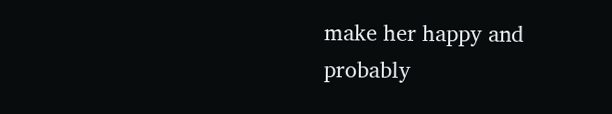make her happy and probably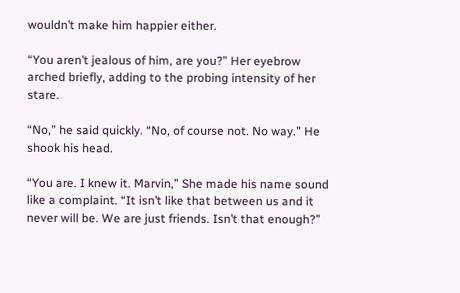wouldn’t make him happier either.

“You aren’t jealous of him, are you?” Her eyebrow arched briefly, adding to the probing intensity of her stare.

“No,” he said quickly. “No, of course not. No way.” He shook his head.

“You are. I knew it. Marvin,” She made his name sound like a complaint. “It isn’t like that between us and it never will be. We are just friends. Isn’t that enough?”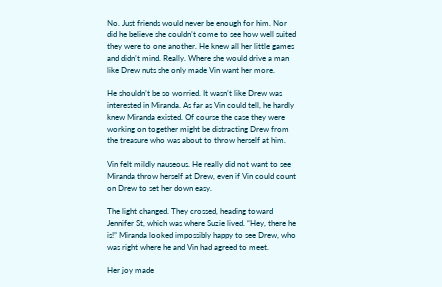No. Just friends would never be enough for him. Nor did he believe she couldn’t come to see how well suited they were to one another. He knew all her little games and didn’t mind. Really. Where she would drive a man like Drew nuts she only made Vin want her more.

He shouldn’t be so worried. It wasn’t like Drew was interested in Miranda. As far as Vin could tell, he hardly knew Miranda existed. Of course the case they were working on together might be distracting Drew from the treasure who was about to throw herself at him.

Vin felt mildly nauseous. He really did not want to see Miranda throw herself at Drew, even if Vin could count on Drew to set her down easy.

The light changed. They crossed, heading toward Jennifer St, which was where Suzie lived. “Hey, there he is!” Miranda looked impossibly happy to see Drew, who was right where he and Vin had agreed to meet.

Her joy made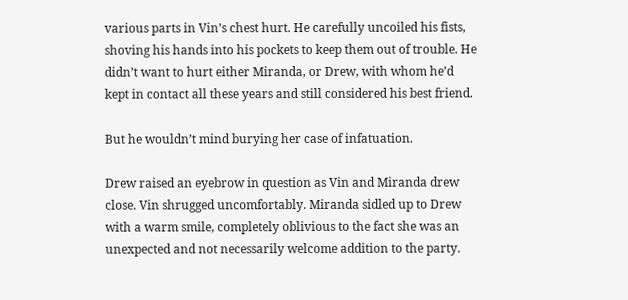various parts in Vin’s chest hurt. He carefully uncoiled his fists, shoving his hands into his pockets to keep them out of trouble. He didn’t want to hurt either Miranda, or Drew, with whom he’d kept in contact all these years and still considered his best friend.

But he wouldn’t mind burying her case of infatuation.

Drew raised an eyebrow in question as Vin and Miranda drew close. Vin shrugged uncomfortably. Miranda sidled up to Drew with a warm smile, completely oblivious to the fact she was an unexpected and not necessarily welcome addition to the party.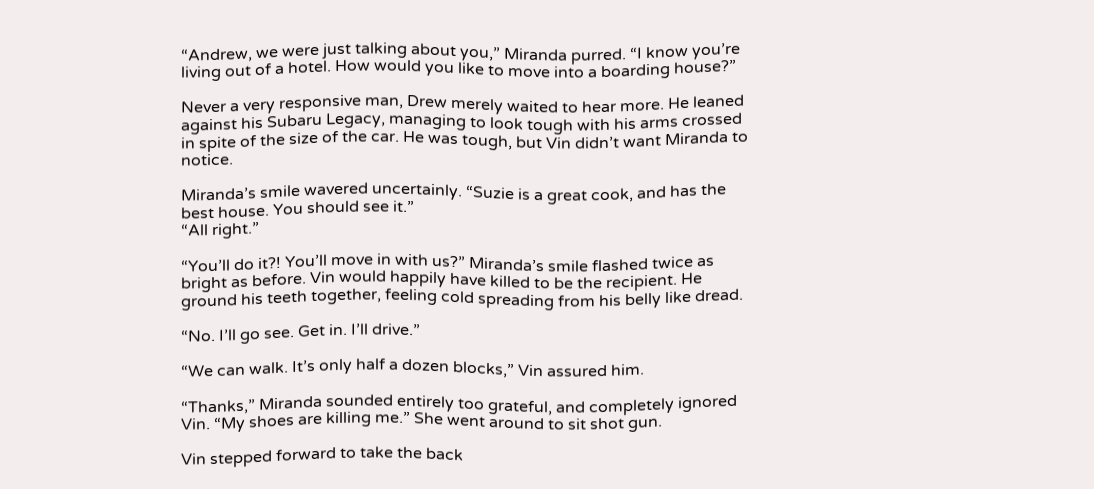“Andrew, we were just talking about you,” Miranda purred. “I know you’re living out of a hotel. How would you like to move into a boarding house?”

Never a very responsive man, Drew merely waited to hear more. He leaned against his Subaru Legacy, managing to look tough with his arms crossed in spite of the size of the car. He was tough, but Vin didn’t want Miranda to notice.

Miranda’s smile wavered uncertainly. “Suzie is a great cook, and has the best house. You should see it.”
“All right.”

“You’ll do it?! You’ll move in with us?” Miranda’s smile flashed twice as bright as before. Vin would happily have killed to be the recipient. He ground his teeth together, feeling cold spreading from his belly like dread.

“No. I’ll go see. Get in. I’ll drive.”

“We can walk. It’s only half a dozen blocks,” Vin assured him.

“Thanks,” Miranda sounded entirely too grateful, and completely ignored Vin. “My shoes are killing me.” She went around to sit shot gun.

Vin stepped forward to take the back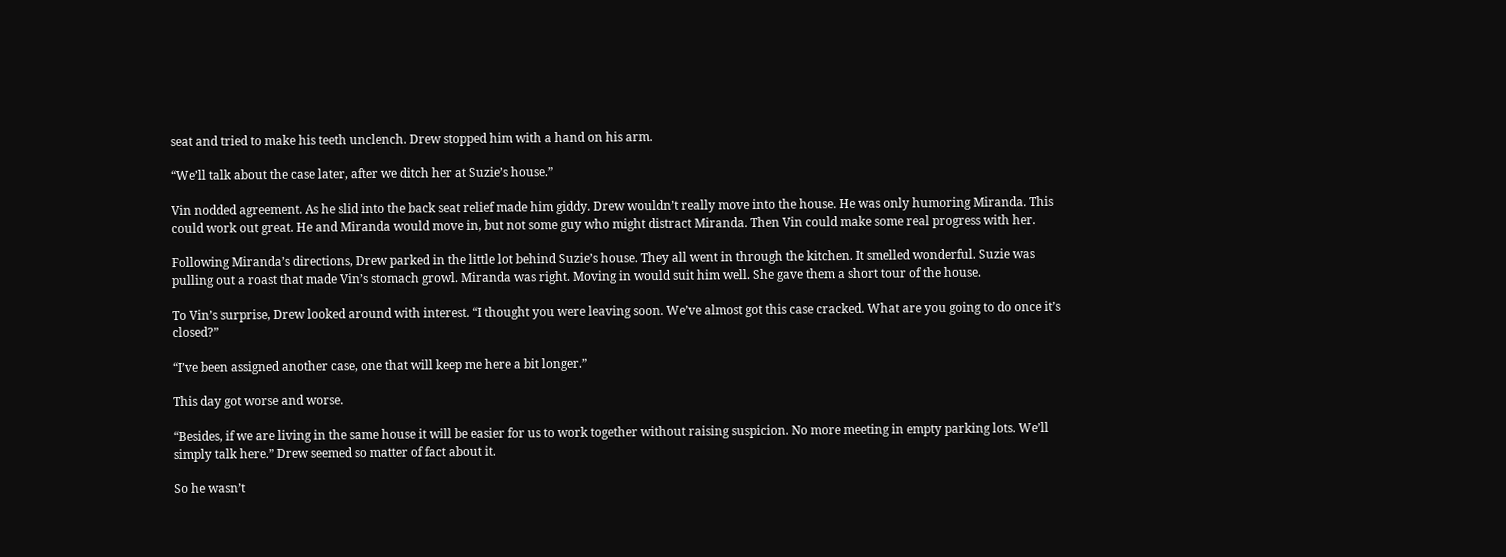seat and tried to make his teeth unclench. Drew stopped him with a hand on his arm.

“We’ll talk about the case later, after we ditch her at Suzie’s house.”

Vin nodded agreement. As he slid into the back seat relief made him giddy. Drew wouldn’t really move into the house. He was only humoring Miranda. This could work out great. He and Miranda would move in, but not some guy who might distract Miranda. Then Vin could make some real progress with her.

Following Miranda’s directions, Drew parked in the little lot behind Suzie’s house. They all went in through the kitchen. It smelled wonderful. Suzie was pulling out a roast that made Vin’s stomach growl. Miranda was right. Moving in would suit him well. She gave them a short tour of the house.

To Vin’s surprise, Drew looked around with interest. “I thought you were leaving soon. We’ve almost got this case cracked. What are you going to do once it’s closed?”

“I’ve been assigned another case, one that will keep me here a bit longer.”

This day got worse and worse.

“Besides, if we are living in the same house it will be easier for us to work together without raising suspicion. No more meeting in empty parking lots. We’ll simply talk here.” Drew seemed so matter of fact about it.

So he wasn’t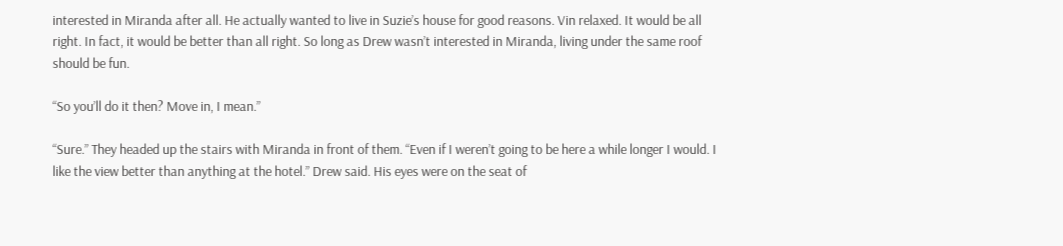interested in Miranda after all. He actually wanted to live in Suzie’s house for good reasons. Vin relaxed. It would be all right. In fact, it would be better than all right. So long as Drew wasn’t interested in Miranda, living under the same roof should be fun.

“So you’ll do it then? Move in, I mean.”

“Sure.” They headed up the stairs with Miranda in front of them. “Even if I weren’t going to be here a while longer I would. I like the view better than anything at the hotel.” Drew said. His eyes were on the seat of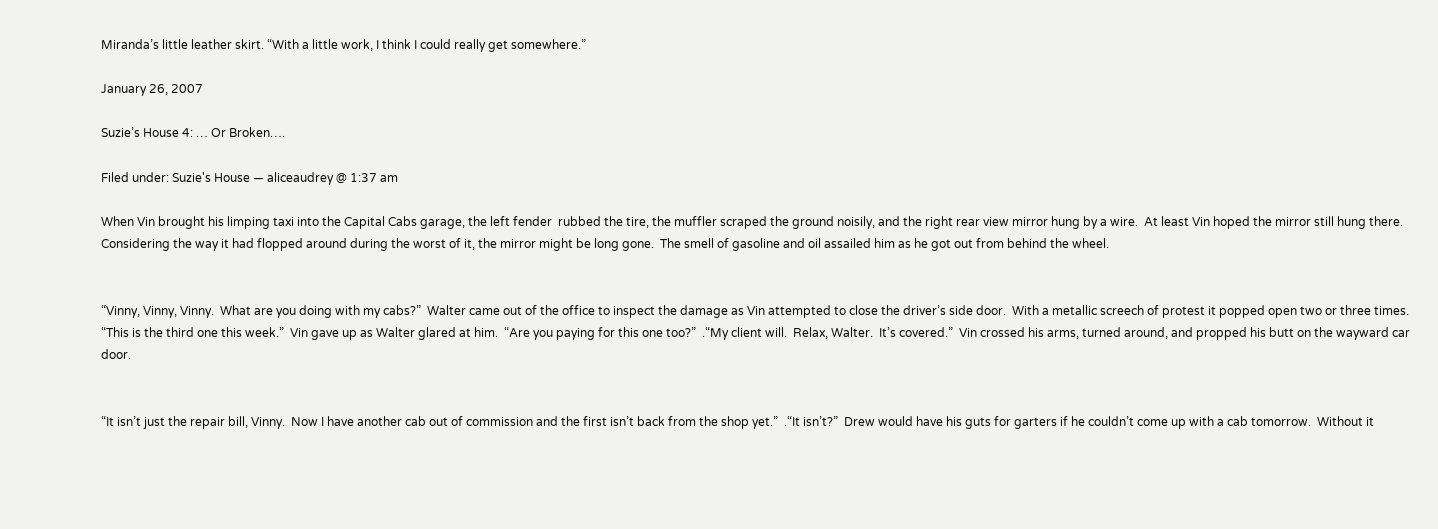Miranda’s little leather skirt. “With a little work, I think I could really get somewhere.”

January 26, 2007

Suzie’s House 4: … Or Broken….

Filed under: Suzie's House — aliceaudrey @ 1:37 am

When Vin brought his limping taxi into the Capital Cabs garage, the left fender  rubbed the tire, the muffler scraped the ground noisily, and the right rear view mirror hung by a wire.  At least Vin hoped the mirror still hung there.  Considering the way it had flopped around during the worst of it, the mirror might be long gone.  The smell of gasoline and oil assailed him as he got out from behind the wheel.


“Vinny, Vinny, Vinny.  What are you doing with my cabs?”  Walter came out of the office to inspect the damage as Vin attempted to close the driver’s side door.  With a metallic screech of protest it popped open two or three times.  “This is the third one this week.”  Vin gave up as Walter glared at him.  “Are you paying for this one too?”  .“My client will.  Relax, Walter.  It’s covered.”  Vin crossed his arms, turned around, and propped his butt on the wayward car door.


“It isn’t just the repair bill, Vinny.  Now I have another cab out of commission and the first isn’t back from the shop yet.”  .“It isn’t?”  Drew would have his guts for garters if he couldn’t come up with a cab tomorrow.  Without it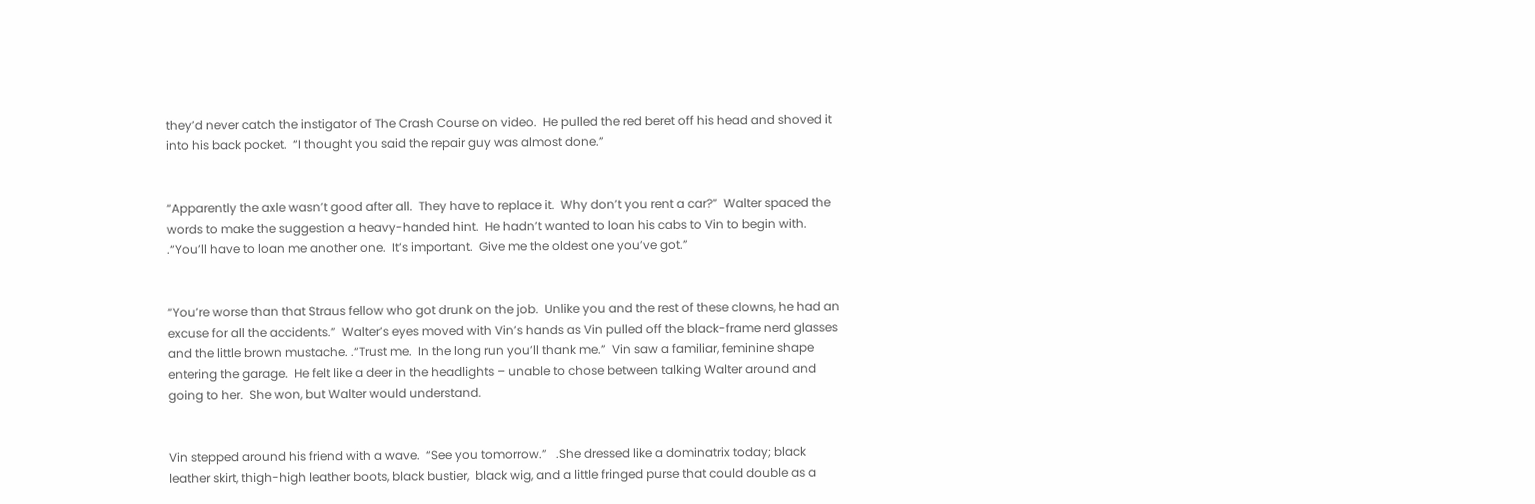they’d never catch the instigator of The Crash Course on video.  He pulled the red beret off his head and shoved it into his back pocket.  “I thought you said the repair guy was almost done.”


“Apparently the axle wasn’t good after all.  They have to replace it.  Why don’t you rent a car?”  Walter spaced the words to make the suggestion a heavy-handed hint.  He hadn’t wanted to loan his cabs to Vin to begin with.  .“You’ll have to loan me another one.  It’s important.  Give me the oldest one you’ve got.”


“You’re worse than that Straus fellow who got drunk on the job.  Unlike you and the rest of these clowns, he had an excuse for all the accidents.”  Walter’s eyes moved with Vin’s hands as Vin pulled off the black-frame nerd glasses and the little brown mustache. .“Trust me.  In the long run you’ll thank me.”  Vin saw a familiar, feminine shape entering the garage.  He felt like a deer in the headlights – unable to chose between talking Walter around and going to her.  She won, but Walter would understand.


Vin stepped around his friend with a wave.  “See you tomorrow.”   .She dressed like a dominatrix today; black leather skirt, thigh-high leather boots, black bustier,  black wig, and a little fringed purse that could double as a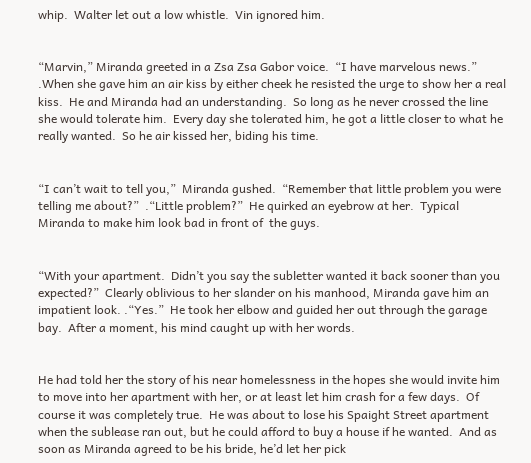whip.  Walter let out a low whistle.  Vin ignored him.


“Marvin,” Miranda greeted in a Zsa Zsa Gabor voice.  “I have marvelous news.” .When she gave him an air kiss by either cheek he resisted the urge to show her a real kiss.  He and Miranda had an understanding.  So long as he never crossed the line she would tolerate him.  Every day she tolerated him, he got a little closer to what he really wanted.  So he air kissed her, biding his time.


“I can’t wait to tell you,”  Miranda gushed.  “Remember that little problem you were telling me about?”  .“Little problem?”  He quirked an eyebrow at her.  Typical Miranda to make him look bad in front of  the guys.


“With your apartment.  Didn’t you say the subletter wanted it back sooner than you expected?”  Clearly oblivious to her slander on his manhood, Miranda gave him an impatient look. .“Yes.”  He took her elbow and guided her out through the garage bay.  After a moment, his mind caught up with her words.


He had told her the story of his near homelessness in the hopes she would invite him to move into her apartment with her, or at least let him crash for a few days.  Of course it was completely true.  He was about to lose his Spaight Street apartment when the sublease ran out, but he could afford to buy a house if he wanted.  And as soon as Miranda agreed to be his bride, he’d let her pick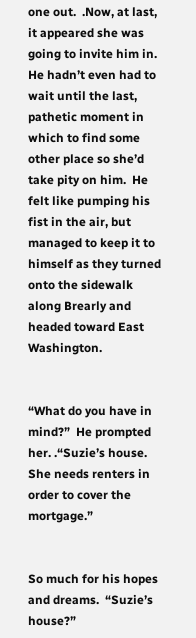one out.  .Now, at last, it appeared she was going to invite him in.  He hadn’t even had to wait until the last, pathetic moment in which to find some other place so she’d take pity on him.  He felt like pumping his fist in the air, but managed to keep it to himself as they turned onto the sidewalk along Brearly and headed toward East  Washington.


“What do you have in mind?”  He prompted her. .“Suzie’s house.  She needs renters in order to cover the mortgage.”


So much for his hopes and dreams.  “Suzie’s house?”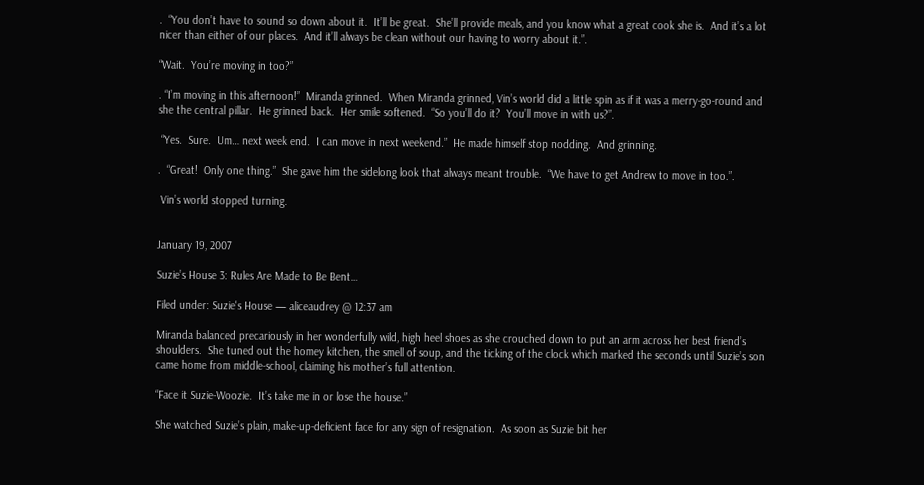.  “You don’t have to sound so down about it.  It’ll be great.  She’ll provide meals, and you know what a great cook she is.  And it’s a lot nicer than either of our places.  And it’ll always be clean without our having to worry about it.”.

“Wait.  You’re moving in too?”

. “I’m moving in this afternoon!”  Miranda grinned.  When Miranda grinned, Vin’s world did a little spin as if it was a merry-go-round and she the central pillar.  He grinned back.  Her smile softened.  “So you’ll do it?  You’ll move in with us?”.

 “Yes.  Sure.  Um… next week end.  I can move in next weekend.”  He made himself stop nodding.  And grinning.

.  “Great!  Only one thing.”  She gave him the sidelong look that always meant trouble.  “We have to get Andrew to move in too.”.

 Vin’s world stopped turning.


January 19, 2007

Suzie’s House 3: Rules Are Made to Be Bent…

Filed under: Suzie's House — aliceaudrey @ 12:37 am

Miranda balanced precariously in her wonderfully wild, high heel shoes as she crouched down to put an arm across her best friend’s shoulders.  She tuned out the homey kitchen, the smell of soup, and the ticking of the clock which marked the seconds until Suzie’s son came home from middle-school, claiming his mother’s full attention.

“Face it Suzie-Woozie.  It’s take me in or lose the house.”

She watched Suzie’s plain, make-up-deficient face for any sign of resignation.  As soon as Suzie bit her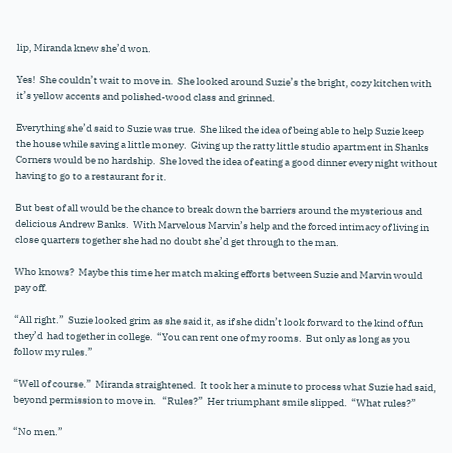lip, Miranda knew she’d won.

Yes!  She couldn’t wait to move in.  She looked around Suzie’s the bright, cozy kitchen with it’s yellow accents and polished-wood class and grinned.

Everything she’d said to Suzie was true.  She liked the idea of being able to help Suzie keep the house while saving a little money.  Giving up the ratty little studio apartment in Shanks Corners would be no hardship.  She loved the idea of eating a good dinner every night without having to go to a restaurant for it.

But best of all would be the chance to break down the barriers around the mysterious and delicious Andrew Banks.  With Marvelous Marvin’s help and the forced intimacy of living in close quarters together she had no doubt she’d get through to the man.

Who knows?  Maybe this time her match making efforts between Suzie and Marvin would pay off.

“All right.”  Suzie looked grim as she said it, as if she didn’t look forward to the kind of fun they’d  had together in college.  “You can rent one of my rooms.  But only as long as you follow my rules.”

“Well of course.”  Miranda straightened.  It took her a minute to process what Suzie had said, beyond permission to move in.   “Rules?”  Her triumphant smile slipped.  “What rules?”

“No men.”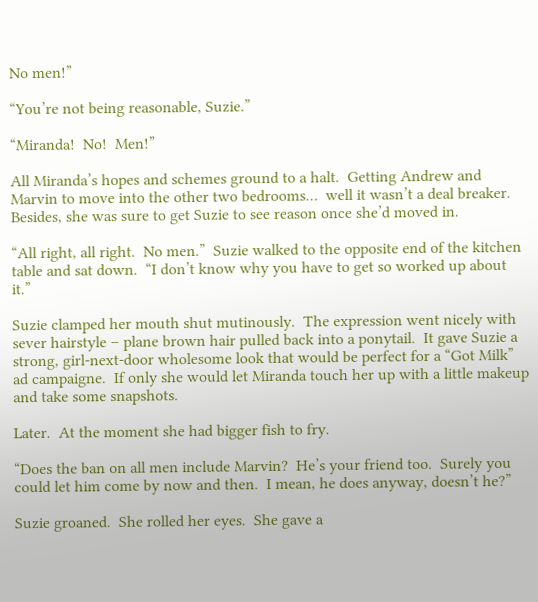No men!”

“You’re not being reasonable, Suzie.”

“Miranda!  No!  Men!”

All Miranda’s hopes and schemes ground to a halt.  Getting Andrew and Marvin to move into the other two bedrooms…  well it wasn’t a deal breaker.  Besides, she was sure to get Suzie to see reason once she’d moved in.

“All right, all right.  No men.”  Suzie walked to the opposite end of the kitchen table and sat down.  “I don’t know why you have to get so worked up about it.”

Suzie clamped her mouth shut mutinously.  The expression went nicely with sever hairstyle – plane brown hair pulled back into a ponytail.  It gave Suzie a strong, girl-next-door wholesome look that would be perfect for a “Got Milk” ad campaigne.  If only she would let Miranda touch her up with a little makeup and take some snapshots.

Later.  At the moment she had bigger fish to fry.

“Does the ban on all men include Marvin?  He’s your friend too.  Surely you could let him come by now and then.  I mean, he does anyway, doesn’t he?”

Suzie groaned.  She rolled her eyes.  She gave a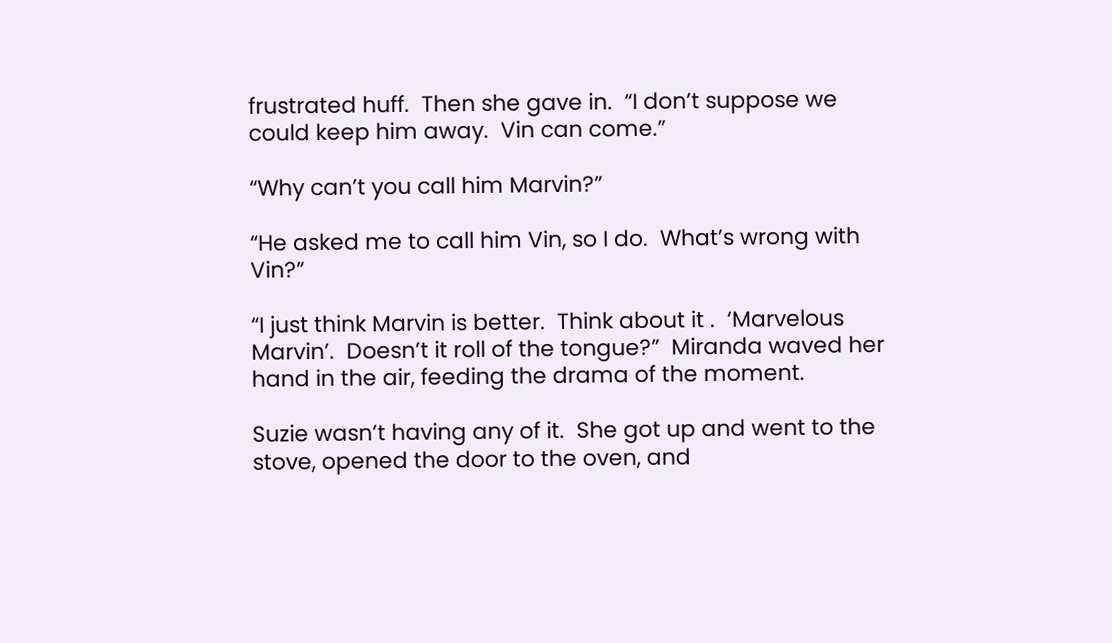frustrated huff.  Then she gave in.  “I don’t suppose we could keep him away.  Vin can come.”

“Why can’t you call him Marvin?”

“He asked me to call him Vin, so I do.  What’s wrong with Vin?”

“I just think Marvin is better.  Think about it .  ‘Marvelous Marvin’.  Doesn’t it roll of the tongue?”  Miranda waved her hand in the air, feeding the drama of the moment.

Suzie wasn’t having any of it.  She got up and went to the stove, opened the door to the oven, and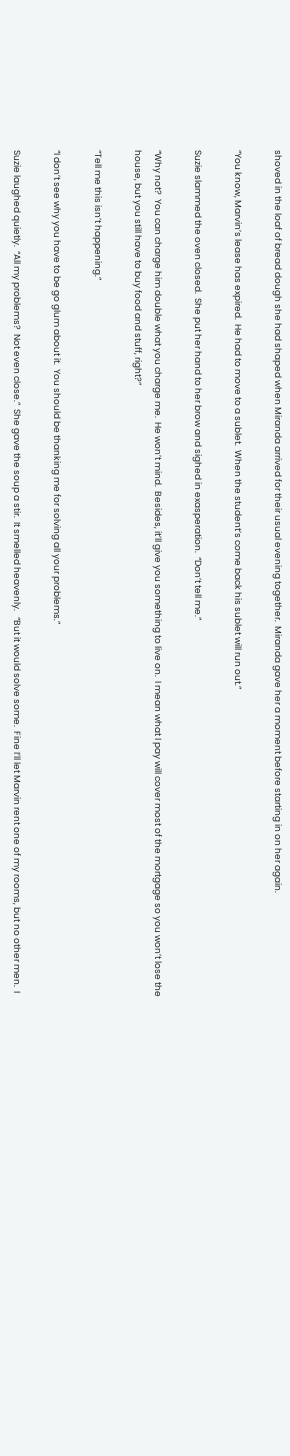shoved in the loaf of bread dough she had shaped when Miranda arrived for their usual evening together.  Miranda gave her a moment before starting in on her again.

“You know, Marvin’s lease has expired.  He had to move to a sublet.  When the student’s come back his sublet will run out.”

Suzie slammed the oven closed.  She put her hand to her brow and sighed in exasperation.  “Don’t tell me.”

“Why not?  You can charge him double what you charge me.  He won’t mind.  Besides, it’ll give you something to live on.  I mean what I pay will cover most of the mortgage so you won’t lose the house, but you still have to buy food and stuff, right?”

“Tell me this isn’t happening.”

“I don’t see why you have to be go glum about it.  You should be thanking me for solving all your problems.”

Suzie laughed quietly.  “All my problems?  Not even close.”  She gave the soup a stir.  It smelled heavenly.   “But it would solve some.  Fine I’ll let Marvin rent one of my rooms, but no other men.  I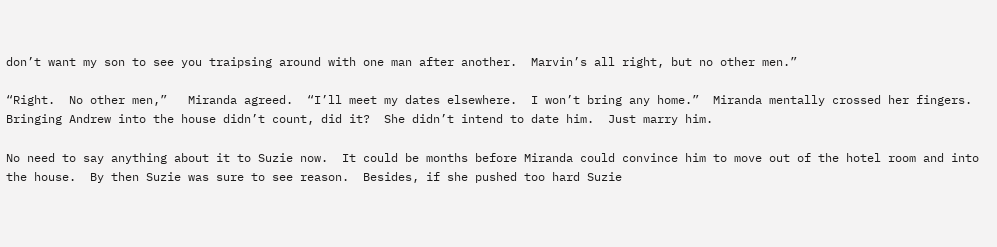don’t want my son to see you traipsing around with one man after another.  Marvin’s all right, but no other men.”

“Right.  No other men,”   Miranda agreed.  “I’ll meet my dates elsewhere.  I won’t bring any home.”  Miranda mentally crossed her fingers.   Bringing Andrew into the house didn’t count, did it?  She didn’t intend to date him.  Just marry him.

No need to say anything about it to Suzie now.  It could be months before Miranda could convince him to move out of the hotel room and into the house.  By then Suzie was sure to see reason.  Besides, if she pushed too hard Suzie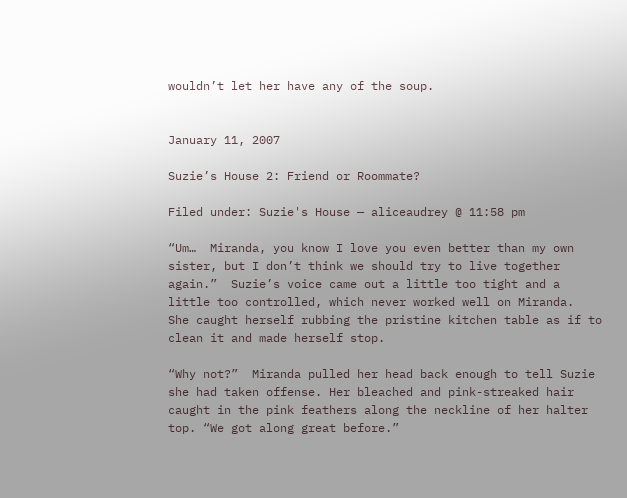wouldn’t let her have any of the soup.


January 11, 2007

Suzie’s House 2: Friend or Roommate?

Filed under: Suzie's House — aliceaudrey @ 11:58 pm

“Um…  Miranda, you know I love you even better than my own sister, but I don’t think we should try to live together again.”  Suzie’s voice came out a little too tight and a little too controlled, which never worked well on Miranda.  She caught herself rubbing the pristine kitchen table as if to clean it and made herself stop.

“Why not?”  Miranda pulled her head back enough to tell Suzie she had taken offense. Her bleached and pink-streaked hair caught in the pink feathers along the neckline of her halter top. “We got along great before.”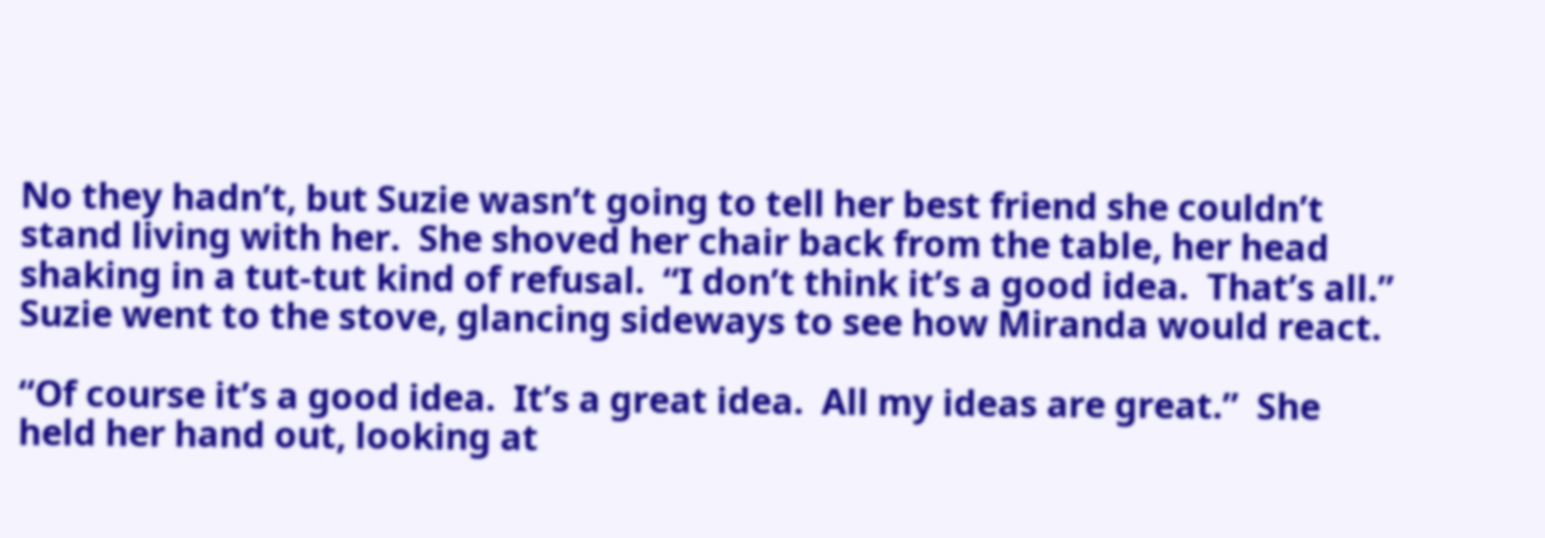No they hadn’t, but Suzie wasn’t going to tell her best friend she couldn’t stand living with her.  She shoved her chair back from the table, her head shaking in a tut-tut kind of refusal.  “I don’t think it’s a good idea.  That’s all.”  Suzie went to the stove, glancing sideways to see how Miranda would react.

“Of course it’s a good idea.  It’s a great idea.  All my ideas are great.”  She held her hand out, looking at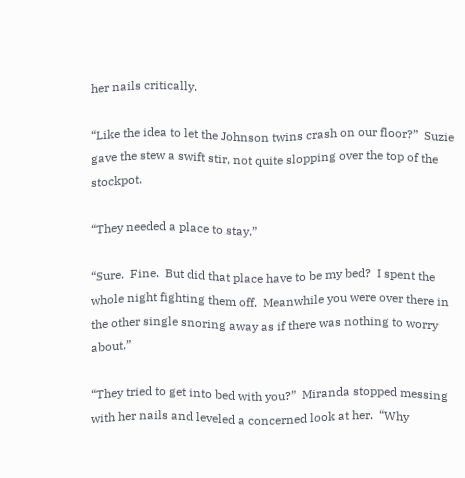her nails critically.

“Like the idea to let the Johnson twins crash on our floor?”  Suzie gave the stew a swift stir, not quite slopping over the top of the stockpot.

“They needed a place to stay.”

“Sure.  Fine.  But did that place have to be my bed?  I spent the whole night fighting them off.  Meanwhile you were over there in the other single snoring away as if there was nothing to worry about.”

“They tried to get into bed with you?”  Miranda stopped messing with her nails and leveled a concerned look at her.  “Why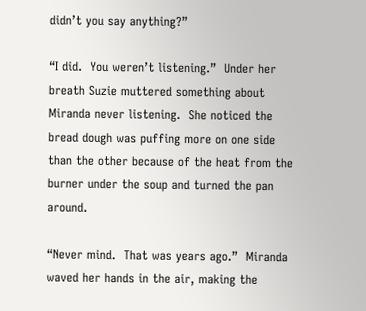didn’t you say anything?”

“I did.  You weren’t listening.”  Under her breath Suzie muttered something about Miranda never listening.  She noticed the bread dough was puffing more on one side than the other because of the heat from the burner under the soup and turned the pan around.

“Never mind.  That was years ago.”  Miranda waved her hands in the air, making the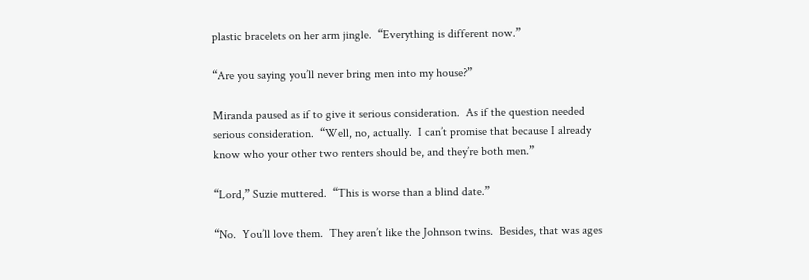plastic bracelets on her arm jingle.  “Everything is different now.”

“Are you saying you’ll never bring men into my house?”

Miranda paused as if to give it serious consideration.  As if the question needed serious consideration.  “Well, no, actually.  I can’t promise that because I already know who your other two renters should be, and they’re both men.”

“Lord,” Suzie muttered.  “This is worse than a blind date.”

“No.  You’ll love them.  They aren’t like the Johnson twins.  Besides, that was ages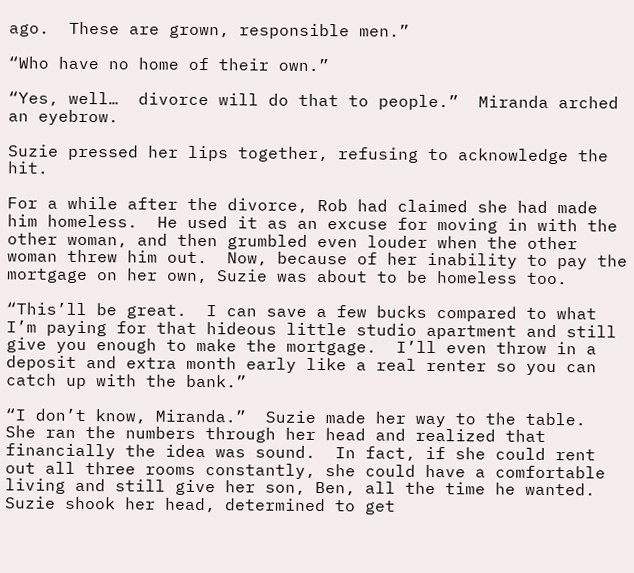ago.  These are grown, responsible men.”

“Who have no home of their own.”

“Yes, well…  divorce will do that to people.”  Miranda arched an eyebrow.

Suzie pressed her lips together, refusing to acknowledge the hit.

For a while after the divorce, Rob had claimed she had made him homeless.  He used it as an excuse for moving in with the other woman, and then grumbled even louder when the other woman threw him out.  Now, because of her inability to pay the mortgage on her own, Suzie was about to be homeless too.

“This’ll be great.  I can save a few bucks compared to what I’m paying for that hideous little studio apartment and still give you enough to make the mortgage.  I’ll even throw in a deposit and extra month early like a real renter so you can catch up with the bank.”

“I don’t know, Miranda.”  Suzie made her way to the table.  She ran the numbers through her head and realized that financially the idea was sound.  In fact, if she could rent out all three rooms constantly, she could have a comfortable living and still give her son, Ben, all the time he wanted.  Suzie shook her head, determined to get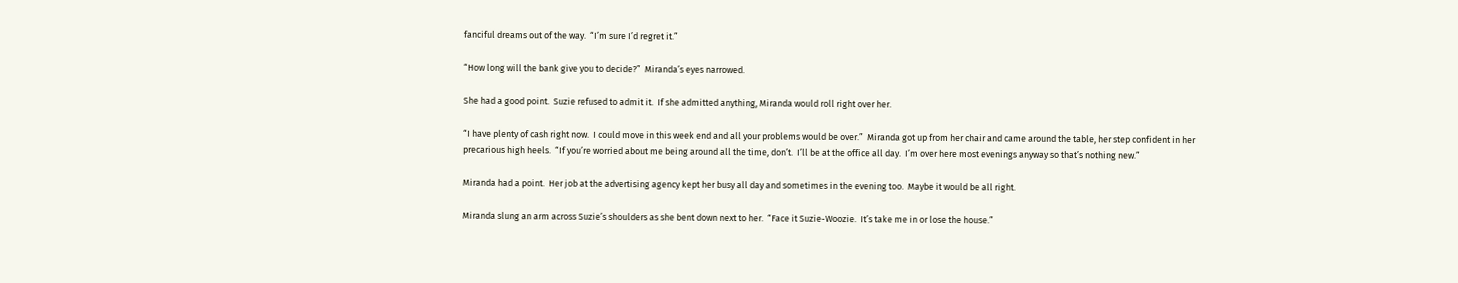fanciful dreams out of the way.  “I’m sure I’d regret it.”

“How long will the bank give you to decide?”  Miranda’s eyes narrowed.

She had a good point.  Suzie refused to admit it.  If she admitted anything, Miranda would roll right over her.

“I have plenty of cash right now.  I could move in this week end and all your problems would be over.”  Miranda got up from her chair and came around the table, her step confident in her precarious high heels.  “If you’re worried about me being around all the time, don’t.  I’ll be at the office all day.  I’m over here most evenings anyway so that’s nothing new.”

Miranda had a point.  Her job at the advertising agency kept her busy all day and sometimes in the evening too.  Maybe it would be all right.

Miranda slung an arm across Suzie’s shoulders as she bent down next to her.  “Face it Suzie-Woozie.  It’s take me in or lose the house.”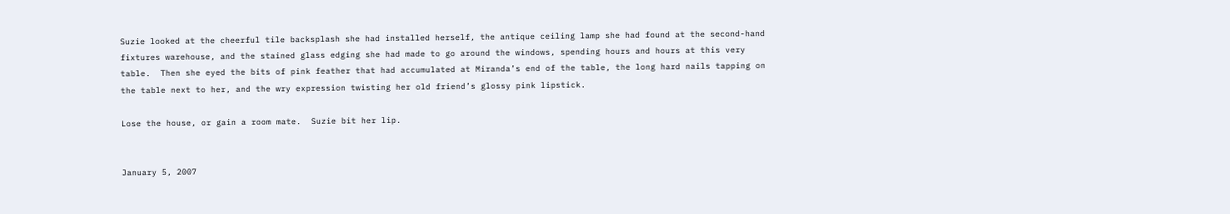Suzie looked at the cheerful tile backsplash she had installed herself, the antique ceiling lamp she had found at the second-hand fixtures warehouse, and the stained glass edging she had made to go around the windows, spending hours and hours at this very table.  Then she eyed the bits of pink feather that had accumulated at Miranda’s end of the table, the long hard nails tapping on the table next to her, and the wry expression twisting her old friend’s glossy pink lipstick.

Lose the house, or gain a room mate.  Suzie bit her lip.


January 5, 2007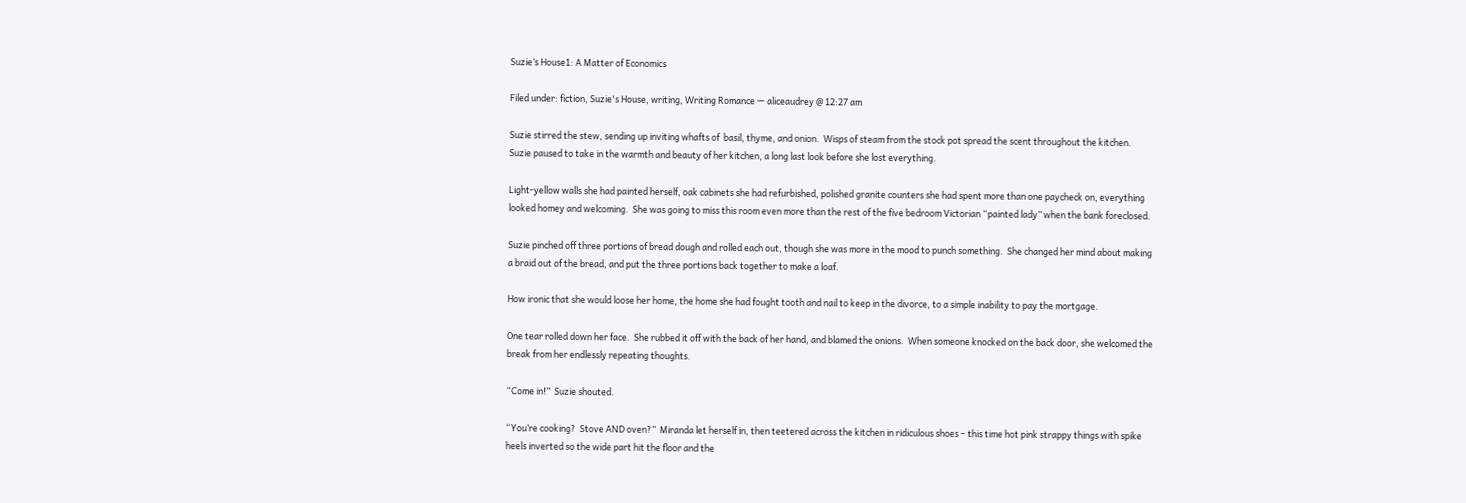Suzie’s House1: A Matter of Economics

Filed under: fiction, Suzie's House, writing, Writing Romance — aliceaudrey @ 12:27 am

Suzie stirred the stew, sending up inviting whafts of  basil, thyme, and onion.  Wisps of steam from the stock pot spread the scent throughout the kitchen.  Suzie paused to take in the warmth and beauty of her kitchen, a long last look before she lost everything.

Light-yellow walls she had painted herself, oak cabinets she had refurbished, polished granite counters she had spent more than one paycheck on, everything looked homey and welcoming.  She was going to miss this room even more than the rest of the five bedroom Victorian “painted lady” when the bank foreclosed.

Suzie pinched off three portions of bread dough and rolled each out, though she was more in the mood to punch something.  She changed her mind about making a braid out of the bread, and put the three portions back together to make a loaf.

How ironic that she would loose her home, the home she had fought tooth and nail to keep in the divorce, to a simple inability to pay the mortgage.

One tear rolled down her face.  She rubbed it off with the back of her hand, and blamed the onions.  When someone knocked on the back door, she welcomed the break from her endlessly repeating thoughts.

“Come in!”  Suzie shouted.

“You’re cooking?  Stove AND oven?”  Miranda let herself in, then teetered across the kitchen in ridiculous shoes – this time hot pink strappy things with spike heels inverted so the wide part hit the floor and the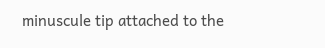minuscule tip attached to the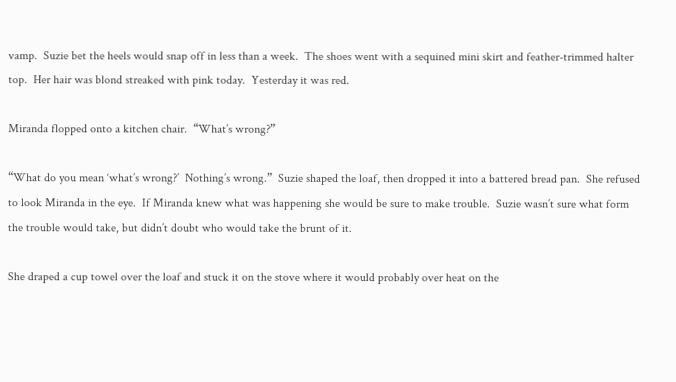vamp.  Suzie bet the heels would snap off in less than a week.  The shoes went with a sequined mini skirt and feather-trimmed halter top.  Her hair was blond streaked with pink today.  Yesterday it was red.

Miranda flopped onto a kitchen chair.  “What’s wrong?”

“What do you mean ‘what’s wrong?’  Nothing’s wrong.”  Suzie shaped the loaf, then dropped it into a battered bread pan.  She refused to look Miranda in the eye.  If Miranda knew what was happening she would be sure to make trouble.  Suzie wasn’t sure what form the trouble would take, but didn’t doubt who would take the brunt of it.

She draped a cup towel over the loaf and stuck it on the stove where it would probably over heat on the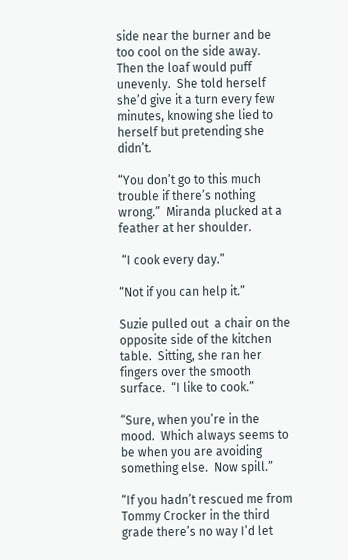side near the burner and be too cool on the side away.  Then the loaf would puff unevenly.  She told herself she’d give it a turn every few minutes, knowing she lied to herself but pretending she didn’t.

“You don’t go to this much trouble if there’s nothing wrong.”  Miranda plucked at a feather at her shoulder.

 “I cook every day.”

“Not if you can help it.”

Suzie pulled out  a chair on the opposite side of the kitchen table.  Sitting, she ran her fingers over the smooth surface.  “I like to cook.”

“Sure, when you’re in the mood.  Which always seems to be when you are avoiding something else.  Now spill.”

“If you hadn’t rescued me from Tommy Crocker in the third grade there’s no way I’d let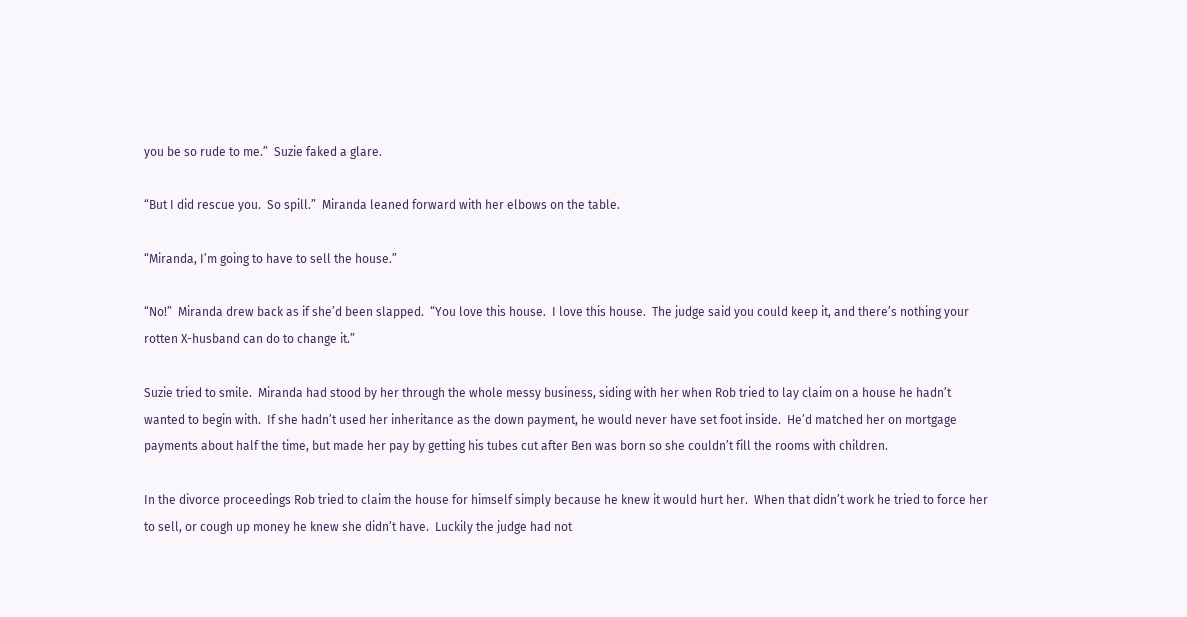you be so rude to me.”  Suzie faked a glare.

“But I did rescue you.  So spill.”  Miranda leaned forward with her elbows on the table.

“Miranda, I’m going to have to sell the house.”

“No!”  Miranda drew back as if she’d been slapped.  “You love this house.  I love this house.  The judge said you could keep it, and there’s nothing your rotten X-husband can do to change it.”

Suzie tried to smile.  Miranda had stood by her through the whole messy business, siding with her when Rob tried to lay claim on a house he hadn’t wanted to begin with.  If she hadn’t used her inheritance as the down payment, he would never have set foot inside.  He’d matched her on mortgage payments about half the time, but made her pay by getting his tubes cut after Ben was born so she couldn’t fill the rooms with children.

In the divorce proceedings Rob tried to claim the house for himself simply because he knew it would hurt her.  When that didn’t work he tried to force her to sell, or cough up money he knew she didn’t have.  Luckily the judge had not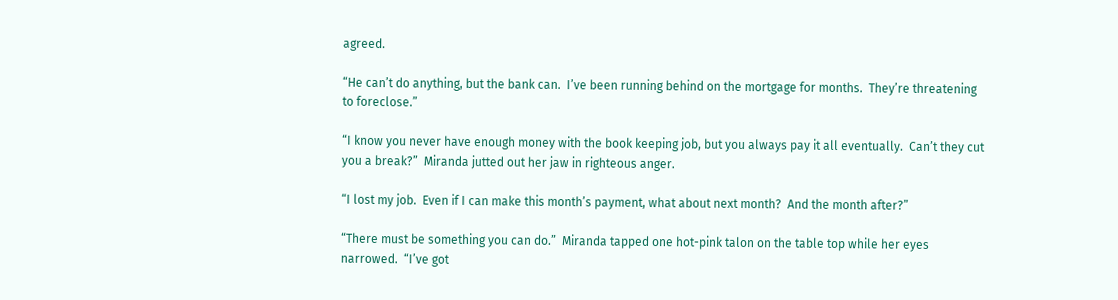agreed.

“He can’t do anything, but the bank can.  I’ve been running behind on the mortgage for months.  They’re threatening to foreclose.”

“I know you never have enough money with the book keeping job, but you always pay it all eventually.  Can’t they cut you a break?”  Miranda jutted out her jaw in righteous anger.

“I lost my job.  Even if I can make this month’s payment, what about next month?  And the month after?”

“There must be something you can do.”  Miranda tapped one hot-pink talon on the table top while her eyes narrowed.  “I’ve got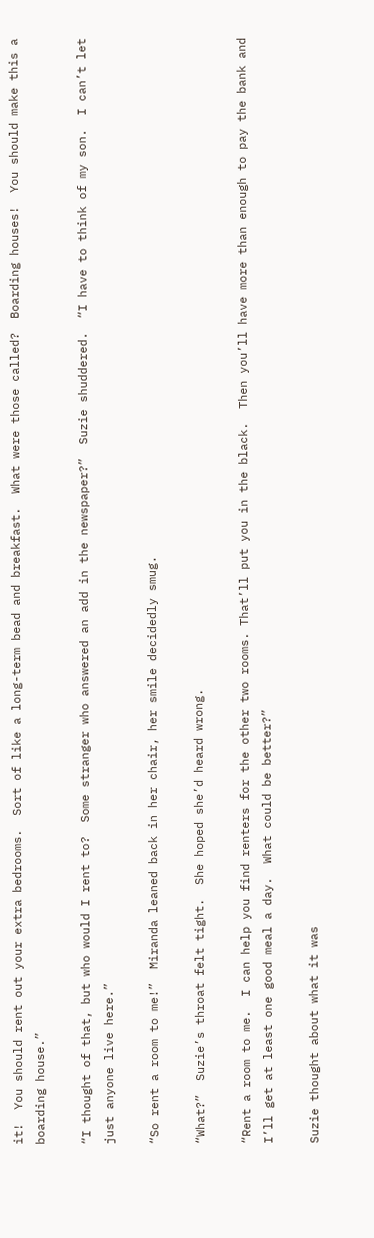it!  You should rent out your extra bedrooms.  Sort of like a long-term bead and breakfast.  What were those called?  Boarding houses!  You should make this a boarding house.”

“I thought of that, but who would I rent to?  Some stranger who answered an add in the newspaper?”  Suzie shuddered.  “I have to think of my son.  I can’t let just anyone live here.”

“So rent a room to me!”  Miranda leaned back in her chair, her smile decidedly smug.

“What?”  Suzie’s throat felt tight.  She hoped she’d heard wrong.

“Rent a room to me.  I can help you find renters for the other two rooms. That’ll put you in the black.  Then you’ll have more than enough to pay the bank and I’ll get at least one good meal a day.  What could be better?”

Suzie thought about what it was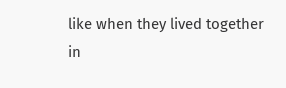like when they lived together in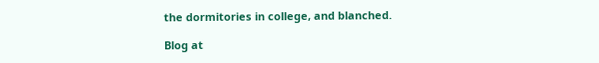the dormitories in college, and blanched.

Blog at